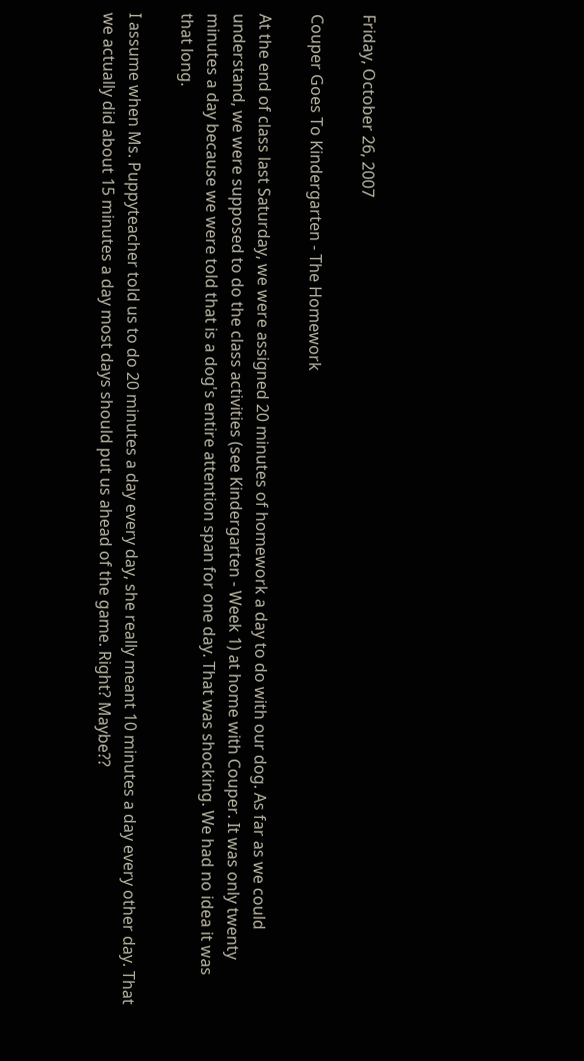Friday, October 26, 2007

Couper Goes To Kindergarten - The Homework

At the end of class last Saturday, we were assigned 20 minutes of homework a day to do with our dog. As far as we could understand, we were supposed to do the class activities (see Kindergarten - Week 1) at home with Couper. It was only twenty minutes a day because we were told that is a dog's entire attention span for one day. That was shocking. We had no idea it was that long.

I assume when Ms. Puppyteacher told us to do 20 minutes a day every day, she really meant 10 minutes a day every other day. That we actually did about 15 minutes a day most days should put us ahead of the game. Right? Maybe??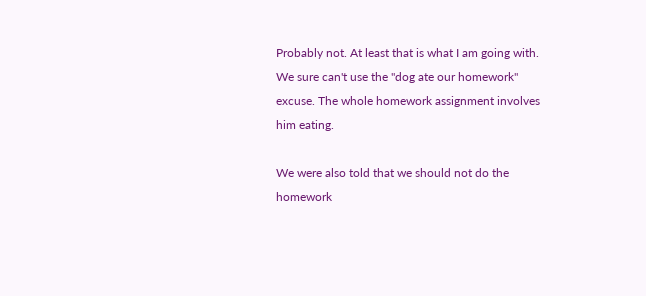Probably not. At least that is what I am going with. We sure can't use the "dog ate our homework" excuse. The whole homework assignment involves him eating.

We were also told that we should not do the homework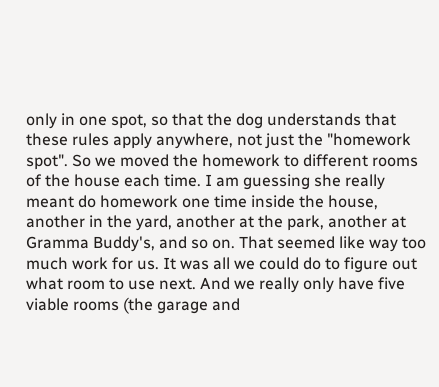only in one spot, so that the dog understands that these rules apply anywhere, not just the "homework spot". So we moved the homework to different rooms of the house each time. I am guessing she really meant do homework one time inside the house, another in the yard, another at the park, another at Gramma Buddy's, and so on. That seemed like way too much work for us. It was all we could do to figure out what room to use next. And we really only have five viable rooms (the garage and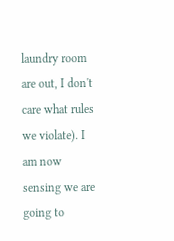laundry room are out, I don't care what rules we violate). I am now sensing we are going to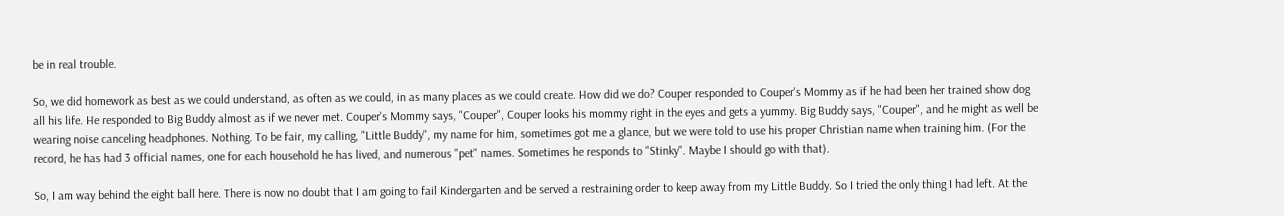be in real trouble.

So, we did homework as best as we could understand, as often as we could, in as many places as we could create. How did we do? Couper responded to Couper's Mommy as if he had been her trained show dog all his life. He responded to Big Buddy almost as if we never met. Couper's Mommy says, "Couper", Couper looks his mommy right in the eyes and gets a yummy. Big Buddy says, "Couper", and he might as well be wearing noise canceling headphones. Nothing. To be fair, my calling, "Little Buddy", my name for him, sometimes got me a glance, but we were told to use his proper Christian name when training him. (For the record, he has had 3 official names, one for each household he has lived, and numerous "pet" names. Sometimes he responds to "Stinky". Maybe I should go with that).

So, I am way behind the eight ball here. There is now no doubt that I am going to fail Kindergarten and be served a restraining order to keep away from my Little Buddy. So I tried the only thing I had left. At the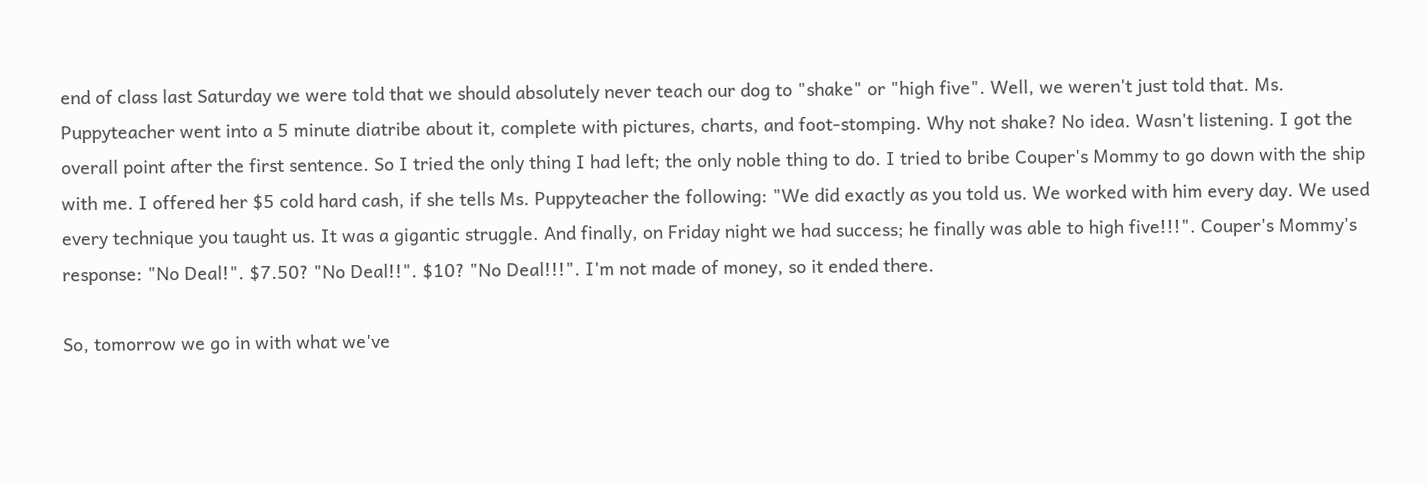end of class last Saturday we were told that we should absolutely never teach our dog to "shake" or "high five". Well, we weren't just told that. Ms. Puppyteacher went into a 5 minute diatribe about it, complete with pictures, charts, and foot-stomping. Why not shake? No idea. Wasn't listening. I got the overall point after the first sentence. So I tried the only thing I had left; the only noble thing to do. I tried to bribe Couper's Mommy to go down with the ship with me. I offered her $5 cold hard cash, if she tells Ms. Puppyteacher the following: "We did exactly as you told us. We worked with him every day. We used every technique you taught us. It was a gigantic struggle. And finally, on Friday night we had success; he finally was able to high five!!!". Couper's Mommy's response: "No Deal!". $7.50? "No Deal!!". $10? "No Deal!!!". I'm not made of money, so it ended there.

So, tomorrow we go in with what we've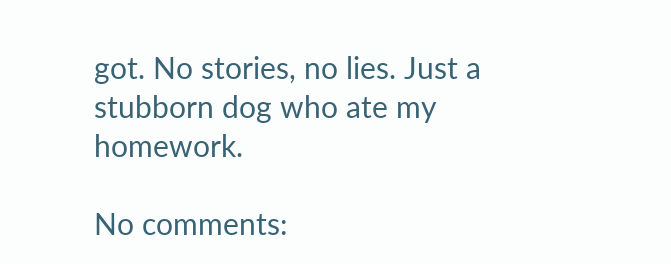got. No stories, no lies. Just a stubborn dog who ate my homework.

No comments: